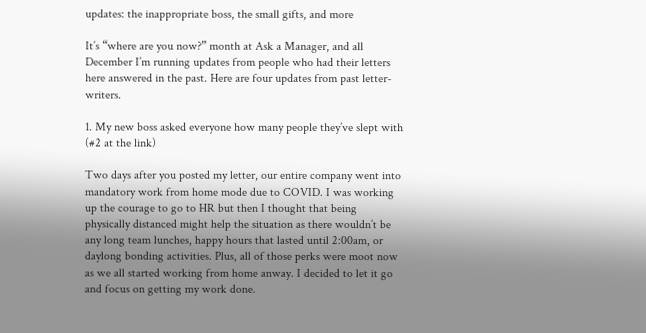updates: the inappropriate boss, the small gifts, and more

It’s “where are you now?” month at Ask a Manager, and all December I’m running updates from people who had their letters here answered in the past. Here are four updates from past letter-writers.

1. My new boss asked everyone how many people they’ve slept with (#2 at the link)

Two days after you posted my letter, our entire company went into mandatory work from home mode due to COVID. I was working up the courage to go to HR but then I thought that being physically distanced might help the situation as there wouldn’t be any long team lunches, happy hours that lasted until 2:00am, or daylong bonding activities. Plus, all of those perks were moot now as we all started working from home anway. I decided to let it go and focus on getting my work done.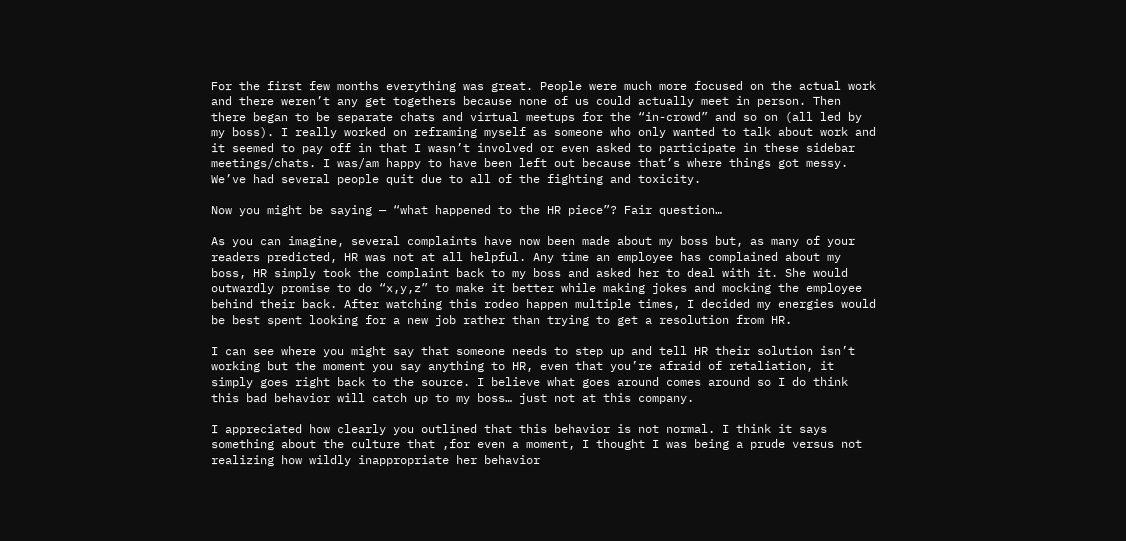For the first few months everything was great. People were much more focused on the actual work and there weren’t any get togethers because none of us could actually meet in person. Then there began to be separate chats and virtual meetups for the “in-crowd” and so on (all led by my boss). I really worked on reframing myself as someone who only wanted to talk about work and it seemed to pay off in that I wasn’t involved or even asked to participate in these sidebar meetings/chats. I was/am happy to have been left out because that’s where things got messy. We’ve had several people quit due to all of the fighting and toxicity.

Now you might be saying — “what happened to the HR piece”? Fair question…

As you can imagine, several complaints have now been made about my boss but, as many of your readers predicted, HR was not at all helpful. Any time an employee has complained about my boss, HR simply took the complaint back to my boss and asked her to deal with it. She would outwardly promise to do “x,y,z” to make it better while making jokes and mocking the employee behind their back. After watching this rodeo happen multiple times, I decided my energies would be best spent looking for a new job rather than trying to get a resolution from HR.

I can see where you might say that someone needs to step up and tell HR their solution isn’t working but the moment you say anything to HR, even that you’re afraid of retaliation, it simply goes right back to the source. I believe what goes around comes around so I do think this bad behavior will catch up to my boss… just not at this company.

I appreciated how clearly you outlined that this behavior is not normal. I think it says something about the culture that ,for even a moment, I thought I was being a prude versus not realizing how wildly inappropriate her behavior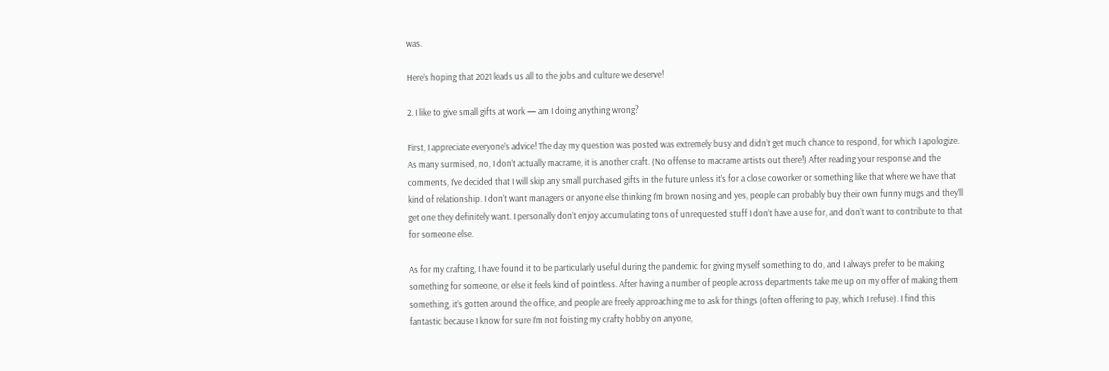was.

Here’s hoping that 2021 leads us all to the jobs and culture we deserve!

2. I like to give small gifts at work — am I doing anything wrong?

First, I appreciate everyone’s advice! The day my question was posted was extremely busy and didn’t get much chance to respond, for which I apologize. As many surmised, no, I don’t actually macrame, it is another craft. (No offense to macrame artists out there!) After reading your response and the comments, I’ve decided that I will skip any small purchased gifts in the future unless it’s for a close coworker or something like that where we have that kind of relationship. I don’t want managers or anyone else thinking I’m brown nosing and yes, people can probably buy their own funny mugs and they’ll get one they definitely want. I personally don’t enjoy accumulating tons of unrequested stuff I don’t have a use for, and don’t want to contribute to that for someone else.

As for my crafting, I have found it to be particularly useful during the pandemic for giving myself something to do, and I always prefer to be making something for someone, or else it feels kind of pointless. After having a number of people across departments take me up on my offer of making them something, it’s gotten around the office, and people are freely approaching me to ask for things (often offering to pay, which I refuse). I find this fantastic because I know for sure I’m not foisting my crafty hobby on anyone,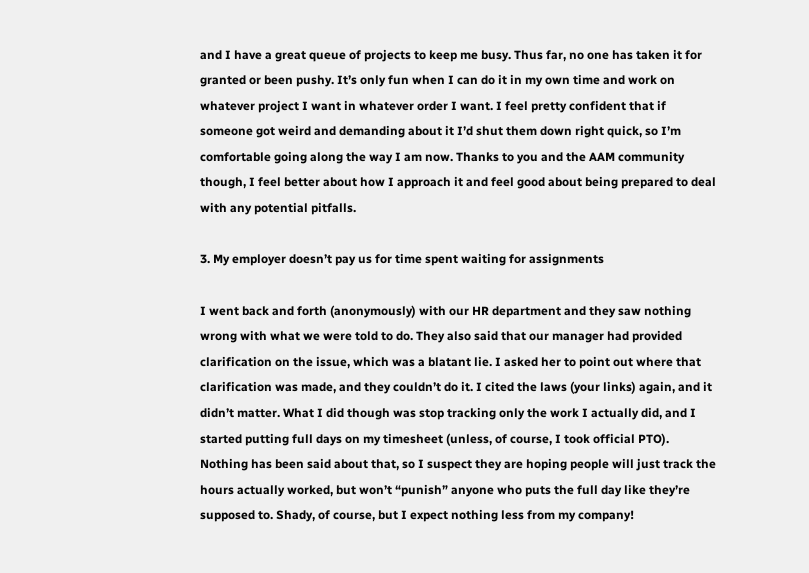and I have a great queue of projects to keep me busy. Thus far, no one has taken it for granted or been pushy. It’s only fun when I can do it in my own time and work on whatever project I want in whatever order I want. I feel pretty confident that if someone got weird and demanding about it I’d shut them down right quick, so I’m comfortable going along the way I am now. Thanks to you and the AAM community though, I feel better about how I approach it and feel good about being prepared to deal with any potential pitfalls.

3. My employer doesn’t pay us for time spent waiting for assignments

I went back and forth (anonymously) with our HR department and they saw nothing wrong with what we were told to do. They also said that our manager had provided clarification on the issue, which was a blatant lie. I asked her to point out where that clarification was made, and they couldn’t do it. I cited the laws (your links) again, and it didn’t matter. What I did though was stop tracking only the work I actually did, and I started putting full days on my timesheet (unless, of course, I took official PTO). Nothing has been said about that, so I suspect they are hoping people will just track the hours actually worked, but won’t “punish” anyone who puts the full day like they’re supposed to. Shady, of course, but I expect nothing less from my company!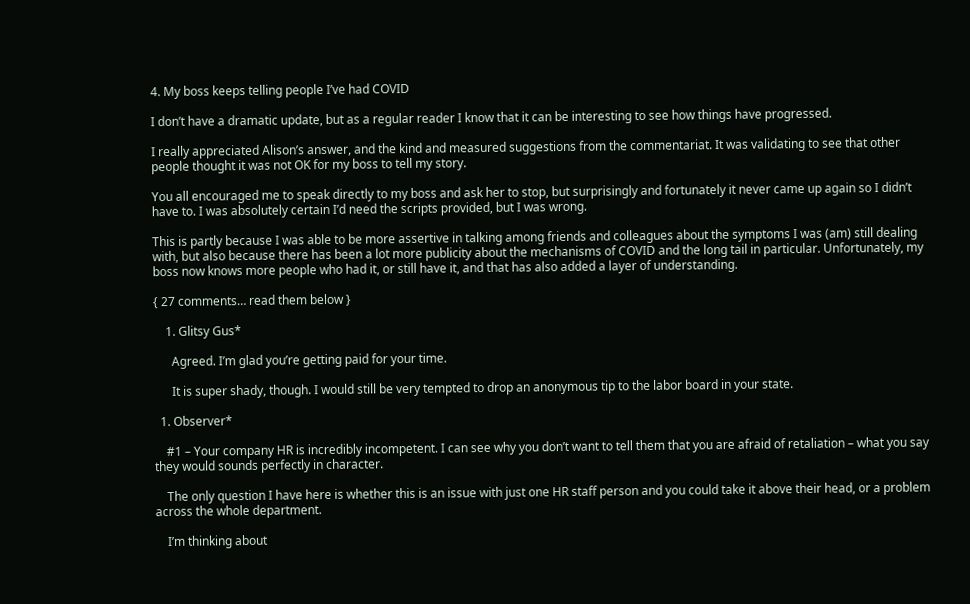4. My boss keeps telling people I’ve had COVID

I don’t have a dramatic update, but as a regular reader I know that it can be interesting to see how things have progressed.

I really appreciated Alison’s answer, and the kind and measured suggestions from the commentariat. It was validating to see that other people thought it was not OK for my boss to tell my story.

You all encouraged me to speak directly to my boss and ask her to stop, but surprisingly and fortunately it never came up again so I didn’t have to. I was absolutely certain I’d need the scripts provided, but I was wrong.

This is partly because I was able to be more assertive in talking among friends and colleagues about the symptoms I was (am) still dealing with, but also because there has been a lot more publicity about the mechanisms of COVID and the long tail in particular. Unfortunately, my boss now knows more people who had it, or still have it, and that has also added a layer of understanding.

{ 27 comments… read them below }

    1. Glitsy Gus*

      Agreed. I’m glad you’re getting paid for your time.

      It is super shady, though. I would still be very tempted to drop an anonymous tip to the labor board in your state.

  1. Observer*

    #1 – Your company HR is incredibly incompetent. I can see why you don’t want to tell them that you are afraid of retaliation – what you say they would sounds perfectly in character.

    The only question I have here is whether this is an issue with just one HR staff person and you could take it above their head, or a problem across the whole department.

    I’m thinking about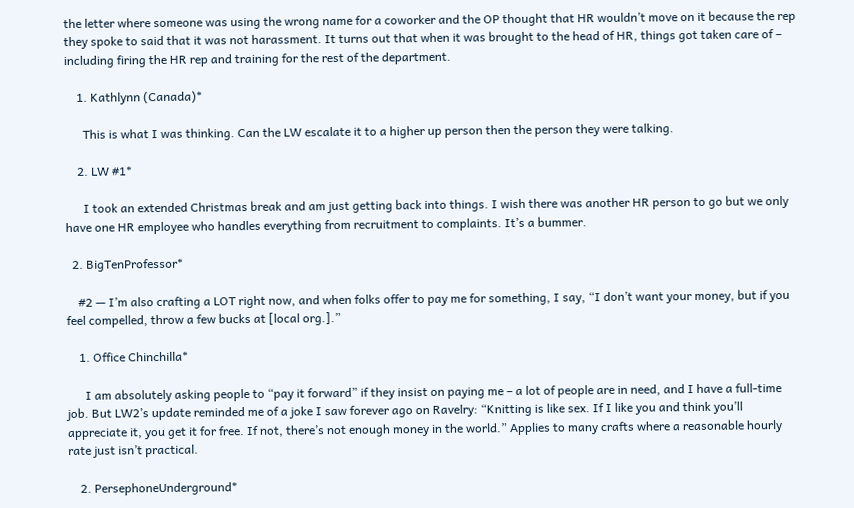the letter where someone was using the wrong name for a coworker and the OP thought that HR wouldn’t move on it because the rep they spoke to said that it was not harassment. It turns out that when it was brought to the head of HR, things got taken care of – including firing the HR rep and training for the rest of the department.

    1. Kathlynn (Canada)*

      This is what I was thinking. Can the LW escalate it to a higher up person then the person they were talking.

    2. LW #1*

      I took an extended Christmas break and am just getting back into things. I wish there was another HR person to go but we only have one HR employee who handles everything from recruitment to complaints. It’s a bummer.

  2. BigTenProfessor*

    #2 — I’m also crafting a LOT right now, and when folks offer to pay me for something, I say, “I don’t want your money, but if you feel compelled, throw a few bucks at [local org.].”

    1. Office Chinchilla*

      I am absolutely asking people to “pay it forward” if they insist on paying me – a lot of people are in need, and I have a full-time job. But LW2’s update reminded me of a joke I saw forever ago on Ravelry: “Knitting is like sex. If I like you and think you’ll appreciate it, you get it for free. If not, there’s not enough money in the world.” Applies to many crafts where a reasonable hourly rate just isn’t practical.

    2. PersephoneUnderground*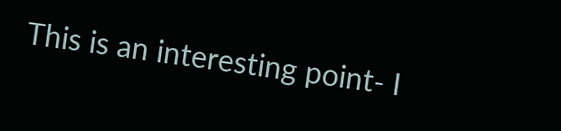This is an interesting point- I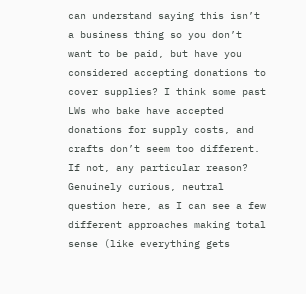can understand saying this isn’t a business thing so you don’t want to be paid, but have you considered accepting donations to cover supplies? I think some past LWs who bake have accepted donations for supply costs, and crafts don’t seem too different. If not, any particular reason? Genuinely curious, neutral question here, as I can see a few different approaches making total sense (like everything gets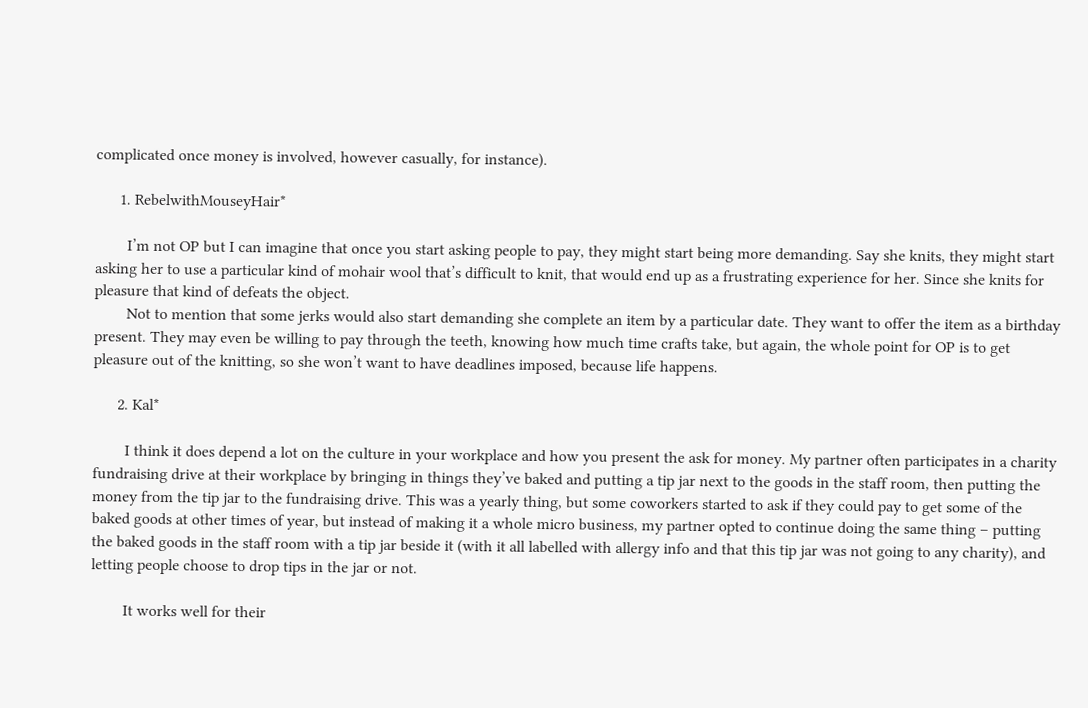complicated once money is involved, however casually, for instance).

      1. RebelwithMouseyHair*

        I’m not OP but I can imagine that once you start asking people to pay, they might start being more demanding. Say she knits, they might start asking her to use a particular kind of mohair wool that’s difficult to knit, that would end up as a frustrating experience for her. Since she knits for pleasure that kind of defeats the object.
        Not to mention that some jerks would also start demanding she complete an item by a particular date. They want to offer the item as a birthday present. They may even be willing to pay through the teeth, knowing how much time crafts take, but again, the whole point for OP is to get pleasure out of the knitting, so she won’t want to have deadlines imposed, because life happens.

      2. Kal*

        I think it does depend a lot on the culture in your workplace and how you present the ask for money. My partner often participates in a charity fundraising drive at their workplace by bringing in things they’ve baked and putting a tip jar next to the goods in the staff room, then putting the money from the tip jar to the fundraising drive. This was a yearly thing, but some coworkers started to ask if they could pay to get some of the baked goods at other times of year, but instead of making it a whole micro business, my partner opted to continue doing the same thing – putting the baked goods in the staff room with a tip jar beside it (with it all labelled with allergy info and that this tip jar was not going to any charity), and letting people choose to drop tips in the jar or not.

        It works well for their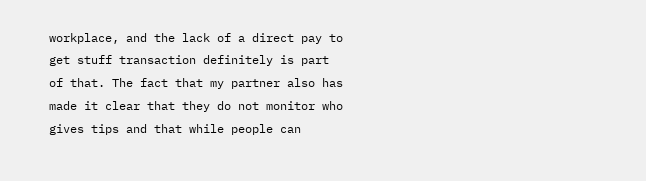workplace, and the lack of a direct pay to get stuff transaction definitely is part of that. The fact that my partner also has made it clear that they do not monitor who gives tips and that while people can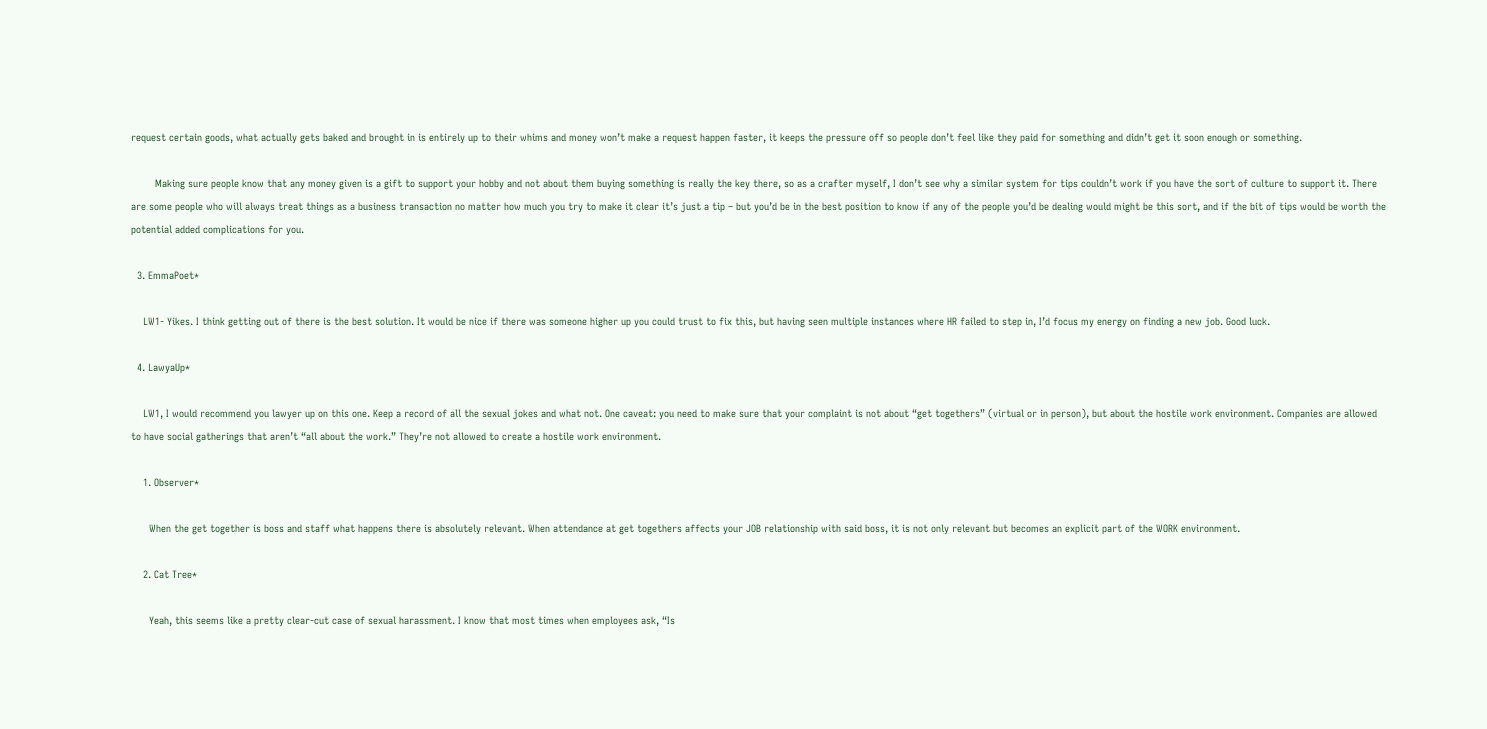request certain goods, what actually gets baked and brought in is entirely up to their whims and money won’t make a request happen faster, it keeps the pressure off so people don’t feel like they paid for something and didn’t get it soon enough or something.

        Making sure people know that any money given is a gift to support your hobby and not about them buying something is really the key there, so as a crafter myself, I don’t see why a similar system for tips couldn’t work if you have the sort of culture to support it. There are some people who will always treat things as a business transaction no matter how much you try to make it clear it’s just a tip – but you’d be in the best position to know if any of the people you’d be dealing would might be this sort, and if the bit of tips would be worth the potential added complications for you.

  3. EmmaPoet*

    LW1- Yikes. I think getting out of there is the best solution. It would be nice if there was someone higher up you could trust to fix this, but having seen multiple instances where HR failed to step in, I’d focus my energy on finding a new job. Good luck.

  4. LawyaUp*

    LW1, I would recommend you lawyer up on this one. Keep a record of all the sexual jokes and what not. One caveat: you need to make sure that your complaint is not about “get togethers” (virtual or in person), but about the hostile work environment. Companies are allowed to have social gatherings that aren’t “all about the work.” They’re not allowed to create a hostile work environment.

    1. Observer*

      When the get together is boss and staff what happens there is absolutely relevant. When attendance at get togethers affects your JOB relationship with said boss, it is not only relevant but becomes an explicit part of the WORK environment.

    2. Cat Tree*

      Yeah, this seems like a pretty clear-cut case of sexual harassment. I know that most times when employees ask, “Is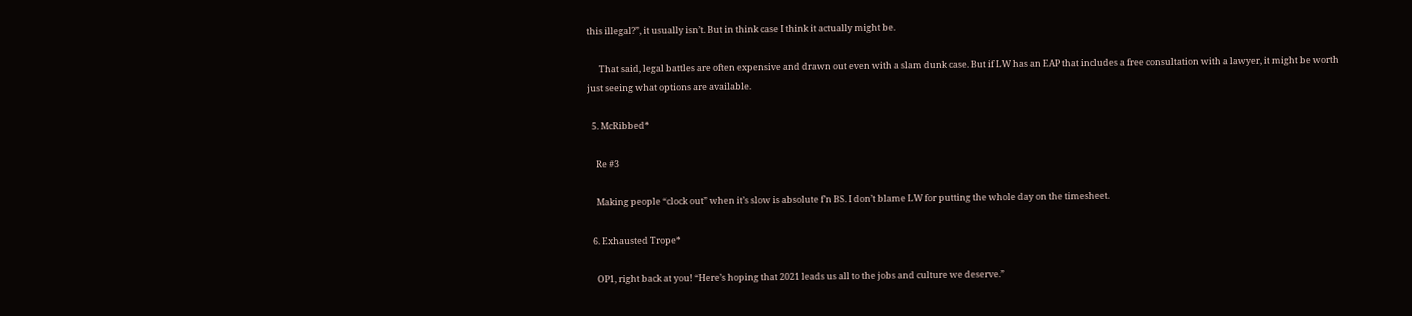this illegal?”, it usually isn’t. But in think case I think it actually might be.

      That said, legal battles are often expensive and drawn out even with a slam dunk case. But if LW has an EAP that includes a free consultation with a lawyer, it might be worth just seeing what options are available.

  5. McRibbed*

    Re #3

    Making people “clock out” when it’s slow is absolute f’n BS. I don’t blame LW for putting the whole day on the timesheet.

  6. Exhausted Trope*

    OP1, right back at you! “Here’s hoping that 2021 leads us all to the jobs and culture we deserve.”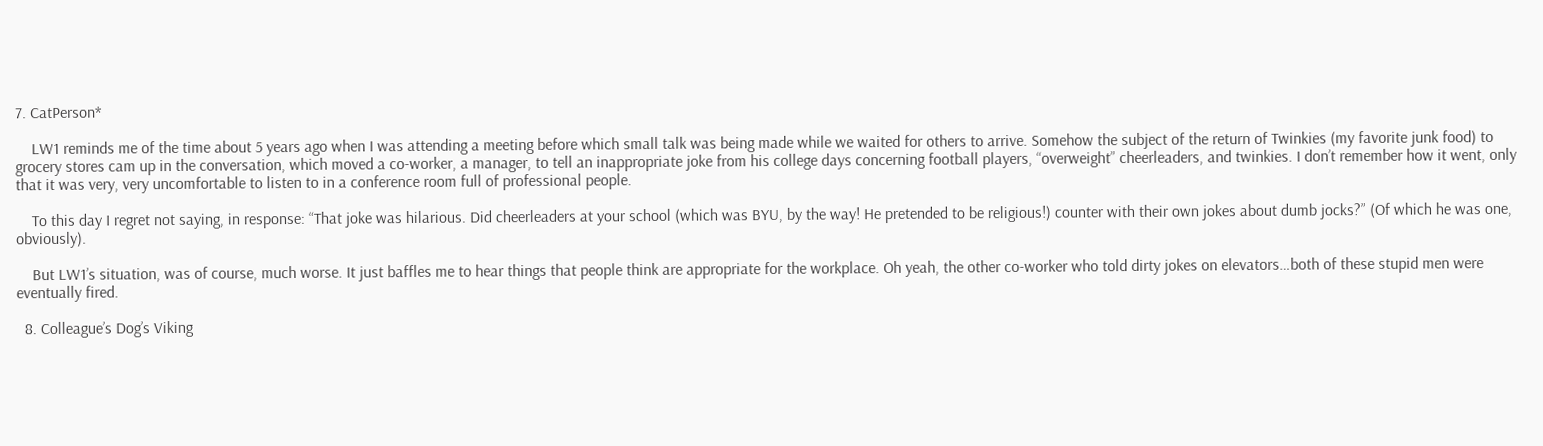7. CatPerson*

    LW1 reminds me of the time about 5 years ago when I was attending a meeting before which small talk was being made while we waited for others to arrive. Somehow the subject of the return of Twinkies (my favorite junk food) to grocery stores cam up in the conversation, which moved a co-worker, a manager, to tell an inappropriate joke from his college days concerning football players, “overweight” cheerleaders, and twinkies. I don’t remember how it went, only that it was very, very uncomfortable to listen to in a conference room full of professional people.

    To this day I regret not saying, in response: “That joke was hilarious. Did cheerleaders at your school (which was BYU, by the way! He pretended to be religious!) counter with their own jokes about dumb jocks?” (Of which he was one, obviously).

    But LW1’s situation, was of course, much worse. It just baffles me to hear things that people think are appropriate for the workplace. Oh yeah, the other co-worker who told dirty jokes on elevators…both of these stupid men were eventually fired.

  8. Colleague’s Dog’s Viking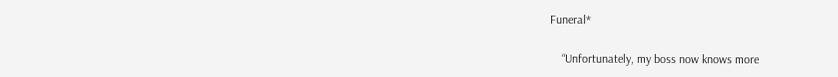Funeral*

    “Unfortunately, my boss now knows more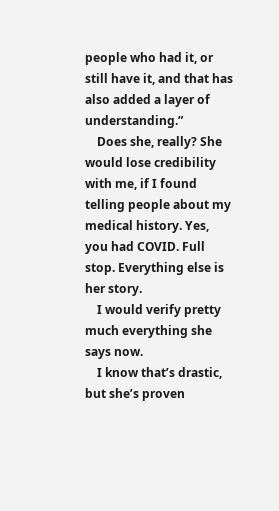people who had it, or still have it, and that has also added a layer of understanding.”
    Does she, really? She would lose credibility with me, if I found telling people about my medical history. Yes, you had COVID. Full stop. Everything else is her story.
    I would verify pretty much everything she says now.
    I know that’s drastic, but she’s proven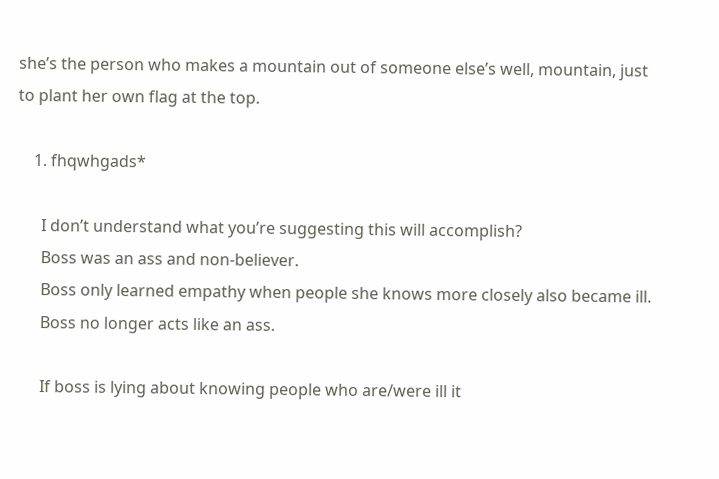she’s the person who makes a mountain out of someone else’s well, mountain, just to plant her own flag at the top.

    1. fhqwhgads*

      I don’t understand what you’re suggesting this will accomplish?
      Boss was an ass and non-believer.
      Boss only learned empathy when people she knows more closely also became ill.
      Boss no longer acts like an ass.

      If boss is lying about knowing people who are/were ill it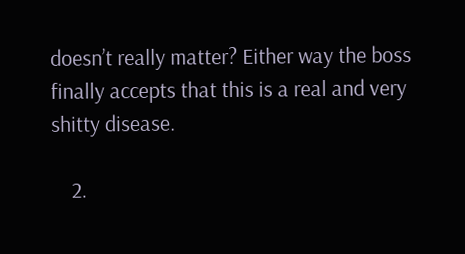doesn’t really matter? Either way the boss finally accepts that this is a real and very shitty disease.

    2.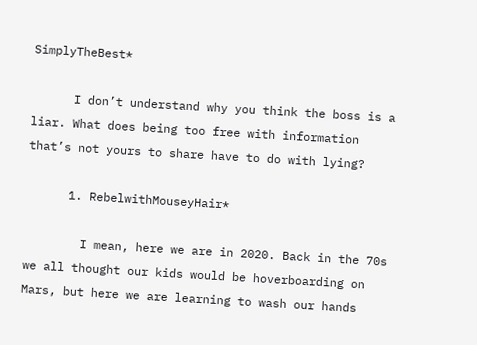SimplyTheBest*

      I don’t understand why you think the boss is a liar. What does being too free with information that’s not yours to share have to do with lying?

      1. RebelwithMouseyHair*

        I mean, here we are in 2020. Back in the 70s we all thought our kids would be hoverboarding on Mars, but here we are learning to wash our hands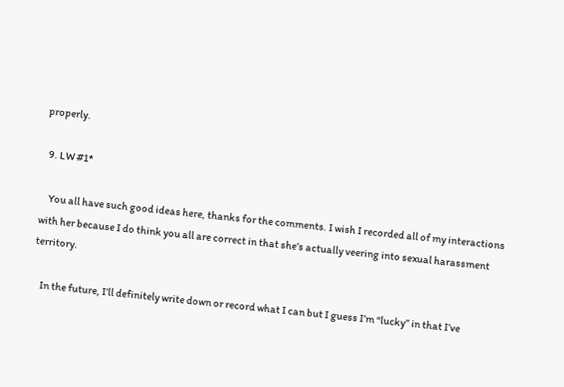properly.

  9. LW #1*

    You all have such good ideas here, thanks for the comments. I wish I recorded all of my interactions with her because I do think you all are correct in that she’s actually veering into sexual harassment territory.

    In the future, I’ll definitely write down or record what I can but I guess I’m “lucky” in that I’ve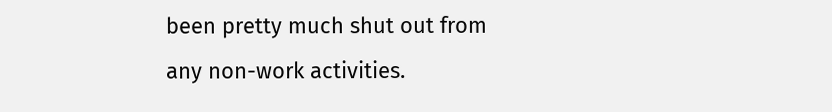been pretty much shut out from any non-work activities.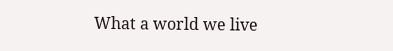What a world we live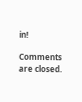in!

Comments are closed.